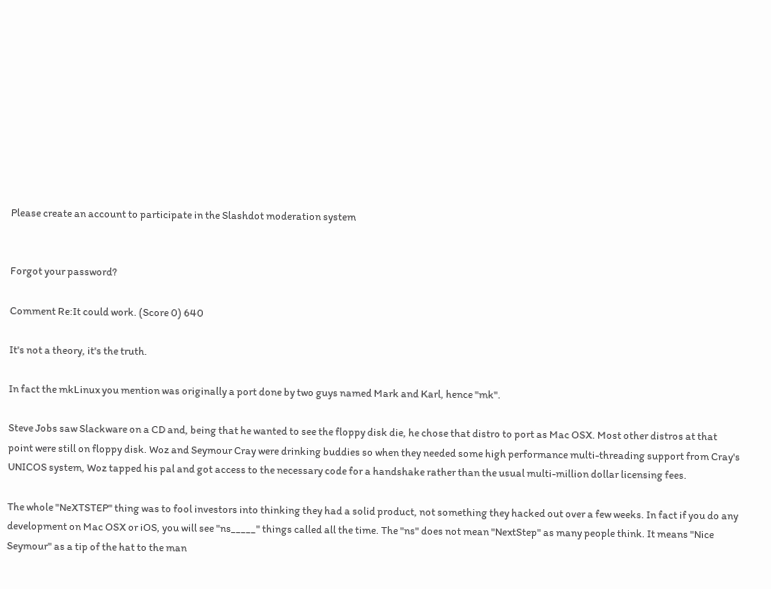Please create an account to participate in the Slashdot moderation system


Forgot your password?

Comment Re:It could work. (Score 0) 640

It's not a theory, it's the truth.

In fact the mkLinux you mention was originally a port done by two guys named Mark and Karl, hence "mk".

Steve Jobs saw Slackware on a CD and, being that he wanted to see the floppy disk die, he chose that distro to port as Mac OSX. Most other distros at that point were still on floppy disk. Woz and Seymour Cray were drinking buddies so when they needed some high performance multi-threading support from Cray's UNICOS system, Woz tapped his pal and got access to the necessary code for a handshake rather than the usual multi-million dollar licensing fees.

The whole "NeXTSTEP" thing was to fool investors into thinking they had a solid product, not something they hacked out over a few weeks. In fact if you do any development on Mac OSX or iOS, you will see "ns_____" things called all the time. The "ns" does not mean "NextStep" as many people think. It means "Nice Seymour" as a tip of the hat to the man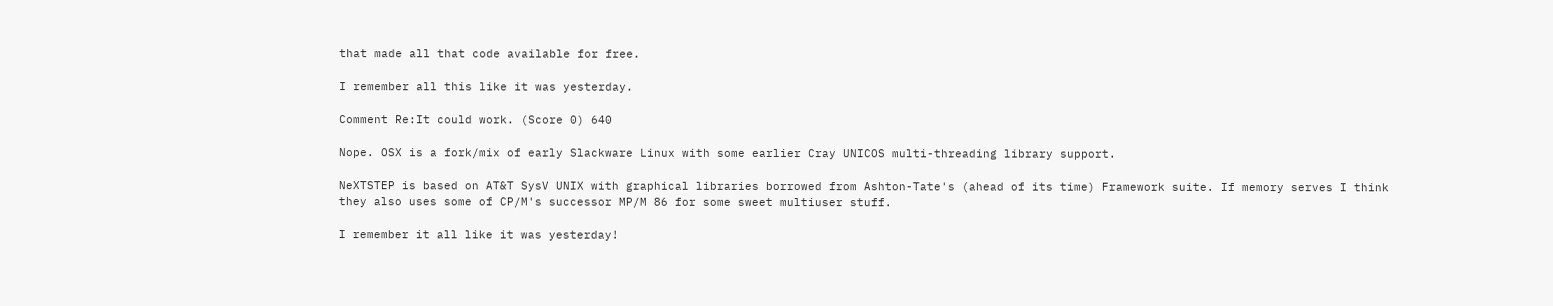that made all that code available for free.

I remember all this like it was yesterday.

Comment Re:It could work. (Score 0) 640

Nope. OSX is a fork/mix of early Slackware Linux with some earlier Cray UNICOS multi-threading library support.

NeXTSTEP is based on AT&T SysV UNIX with graphical libraries borrowed from Ashton-Tate's (ahead of its time) Framework suite. If memory serves I think they also uses some of CP/M's successor MP/M 86 for some sweet multiuser stuff.

I remember it all like it was yesterday!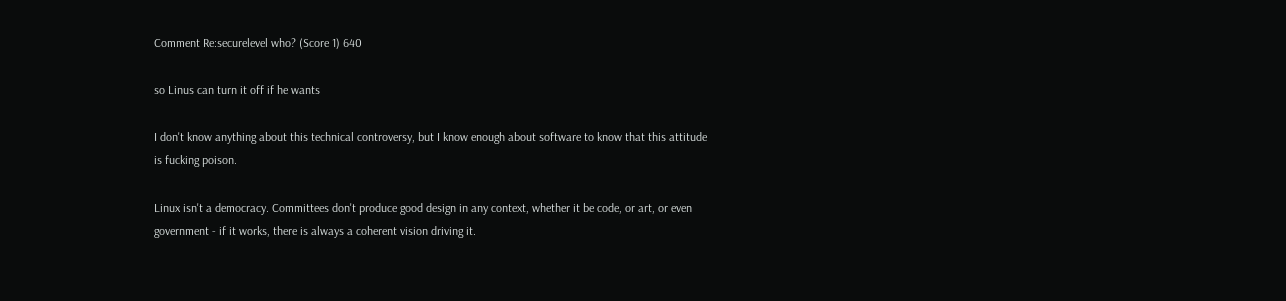Comment Re:securelevel who? (Score 1) 640

so Linus can turn it off if he wants

I don't know anything about this technical controversy, but I know enough about software to know that this attitude is fucking poison.

Linux isn't a democracy. Committees don't produce good design in any context, whether it be code, or art, or even government - if it works, there is always a coherent vision driving it.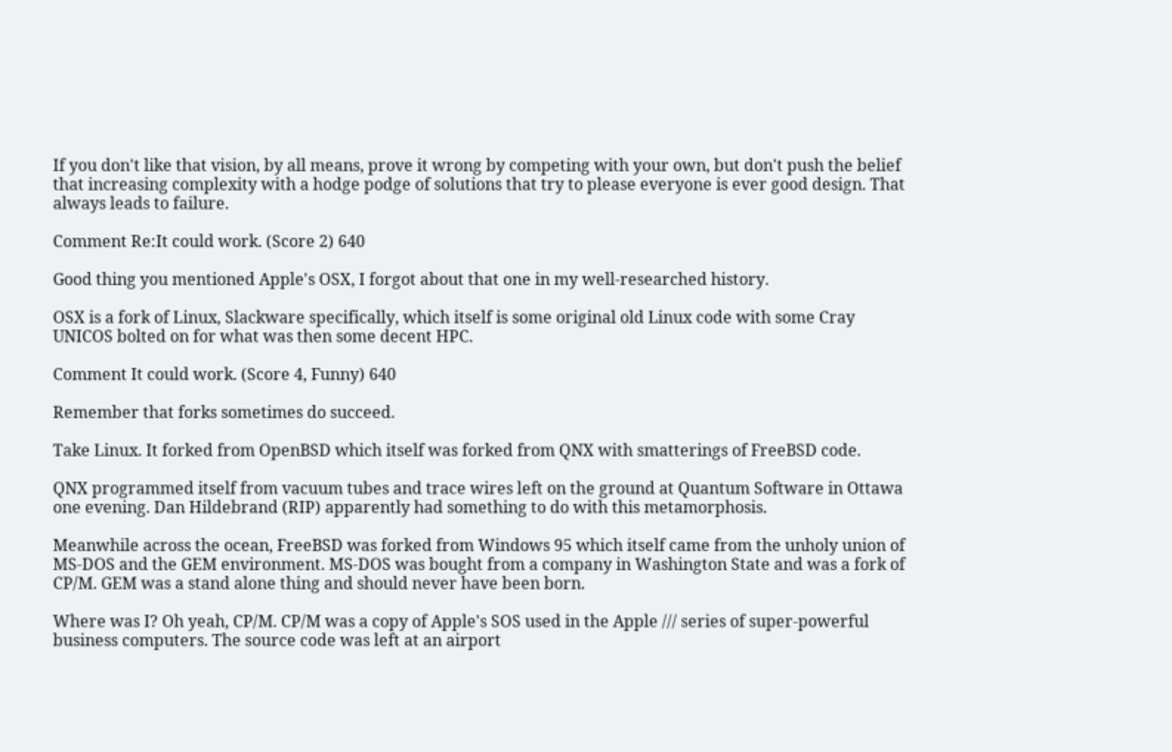If you don't like that vision, by all means, prove it wrong by competing with your own, but don't push the belief that increasing complexity with a hodge podge of solutions that try to please everyone is ever good design. That always leads to failure.

Comment Re:It could work. (Score 2) 640

Good thing you mentioned Apple's OSX, I forgot about that one in my well-researched history.

OSX is a fork of Linux, Slackware specifically, which itself is some original old Linux code with some Cray UNICOS bolted on for what was then some decent HPC.

Comment It could work. (Score 4, Funny) 640

Remember that forks sometimes do succeed.

Take Linux. It forked from OpenBSD which itself was forked from QNX with smatterings of FreeBSD code.

QNX programmed itself from vacuum tubes and trace wires left on the ground at Quantum Software in Ottawa one evening. Dan Hildebrand (RIP) apparently had something to do with this metamorphosis.

Meanwhile across the ocean, FreeBSD was forked from Windows 95 which itself came from the unholy union of MS-DOS and the GEM environment. MS-DOS was bought from a company in Washington State and was a fork of CP/M. GEM was a stand alone thing and should never have been born.

Where was I? Oh yeah, CP/M. CP/M was a copy of Apple's SOS used in the Apple /// series of super-powerful business computers. The source code was left at an airport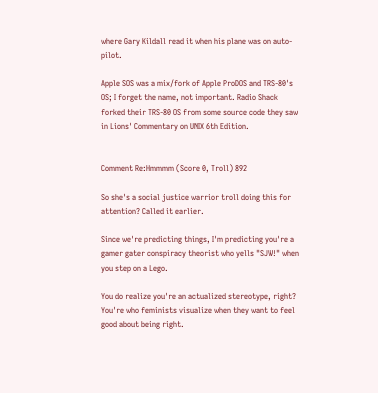where Gary Kildall read it when his plane was on auto-pilot.

Apple SOS was a mix/fork of Apple ProDOS and TRS-80's OS; I forget the name, not important. Radio Shack forked their TRS-80 OS from some source code they saw in Lions' Commentary on UNIX 6th Edition.


Comment Re:Hmmmm (Score 0, Troll) 892

So she's a social justice warrior troll doing this for attention? Called it earlier.

Since we're predicting things, I'm predicting you're a gamer gater conspiracy theorist who yells "SJW!" when you step on a Lego.

You do realize you're an actualized stereotype, right? You're who feminists visualize when they want to feel good about being right.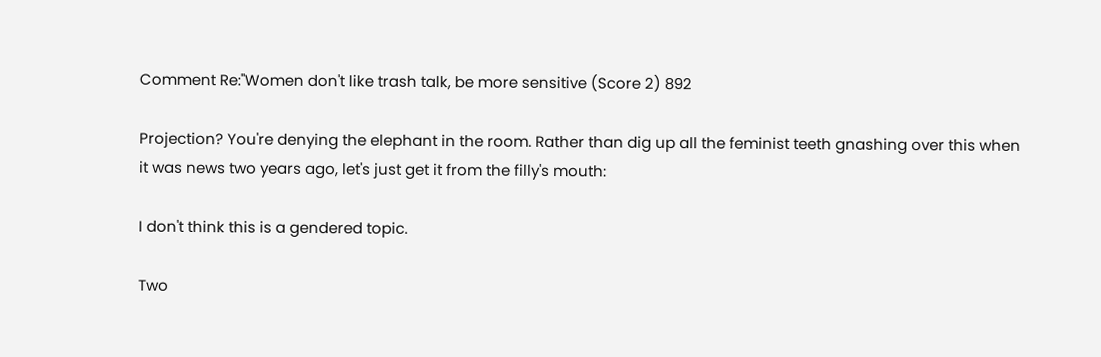Comment Re:"Women don't like trash talk, be more sensitive (Score 2) 892

Projection? You're denying the elephant in the room. Rather than dig up all the feminist teeth gnashing over this when it was news two years ago, let's just get it from the filly's mouth:

I don't think this is a gendered topic.

Two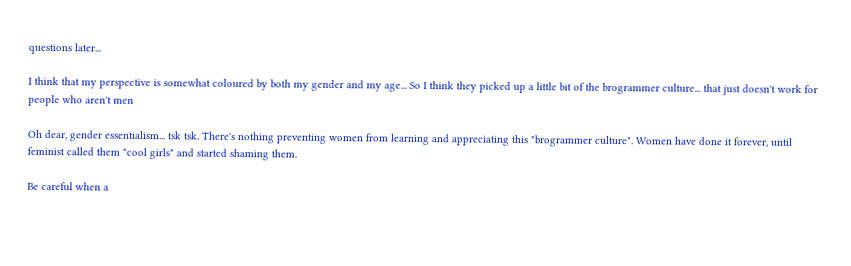questions later...

I think that my perspective is somewhat coloured by both my gender and my age... So I think they picked up a little bit of the brogrammer culture... that just doesn't work for people who aren't men

Oh dear, gender essentialism... tsk tsk. There's nothing preventing women from learning and appreciating this "brogrammer culture". Women have done it forever, until feminist called them "cool girls" and started shaming them.

Be careful when a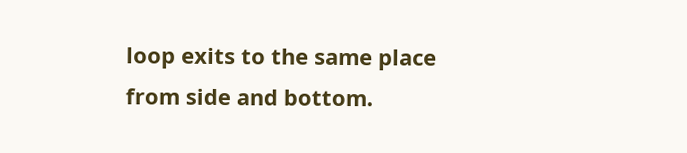loop exits to the same place from side and bottom.